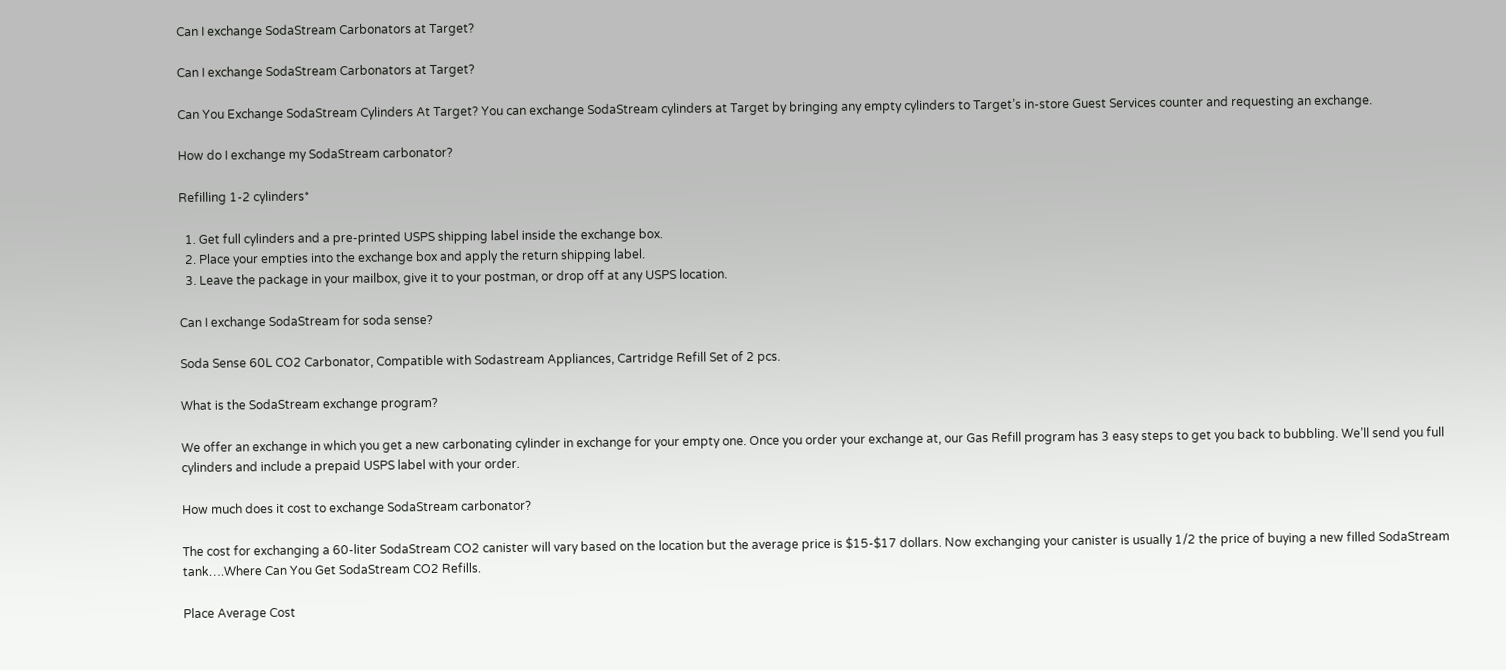Can I exchange SodaStream Carbonators at Target?

Can I exchange SodaStream Carbonators at Target?

Can You Exchange SodaStream Cylinders At Target? You can exchange SodaStream cylinders at Target by bringing any empty cylinders to Target’s in-store Guest Services counter and requesting an exchange.

How do I exchange my SodaStream carbonator?

Refilling 1-2 cylinders*

  1. Get full cylinders and a pre-printed USPS shipping label inside the exchange box.
  2. Place your empties into the exchange box and apply the return shipping label.
  3. Leave the package in your mailbox, give it to your postman, or drop off at any USPS location.

Can I exchange SodaStream for soda sense?

Soda Sense 60L CO2 Carbonator, Compatible with Sodastream Appliances, Cartridge Refill Set of 2 pcs.

What is the SodaStream exchange program?

We offer an exchange in which you get a new carbonating cylinder in exchange for your empty one. Once you order your exchange at, our Gas Refill program has 3 easy steps to get you back to bubbling. We’ll send you full cylinders and include a prepaid USPS label with your order.

How much does it cost to exchange SodaStream carbonator?

The cost for exchanging a 60-liter SodaStream CO2 canister will vary based on the location but the average price is $15-$17 dollars. Now exchanging your canister is usually 1/2 the price of buying a new filled SodaStream tank….Where Can You Get SodaStream CO2 Refills.

Place Average Cost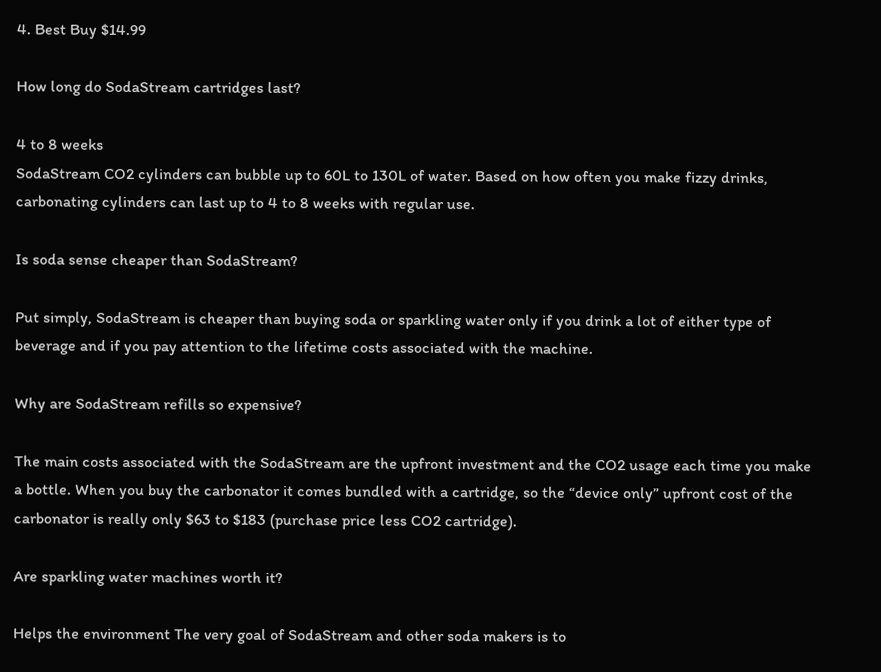4. Best Buy $14.99

How long do SodaStream cartridges last?

4 to 8 weeks
SodaStream CO2 cylinders can bubble up to 60L to 130L of water. Based on how often you make fizzy drinks, carbonating cylinders can last up to 4 to 8 weeks with regular use.

Is soda sense cheaper than SodaStream?

Put simply, SodaStream is cheaper than buying soda or sparkling water only if you drink a lot of either type of beverage and if you pay attention to the lifetime costs associated with the machine.

Why are SodaStream refills so expensive?

The main costs associated with the SodaStream are the upfront investment and the CO2 usage each time you make a bottle. When you buy the carbonator it comes bundled with a cartridge, so the “device only” upfront cost of the carbonator is really only $63 to $183 (purchase price less CO2 cartridge).

Are sparkling water machines worth it?

Helps the environment The very goal of SodaStream and other soda makers is to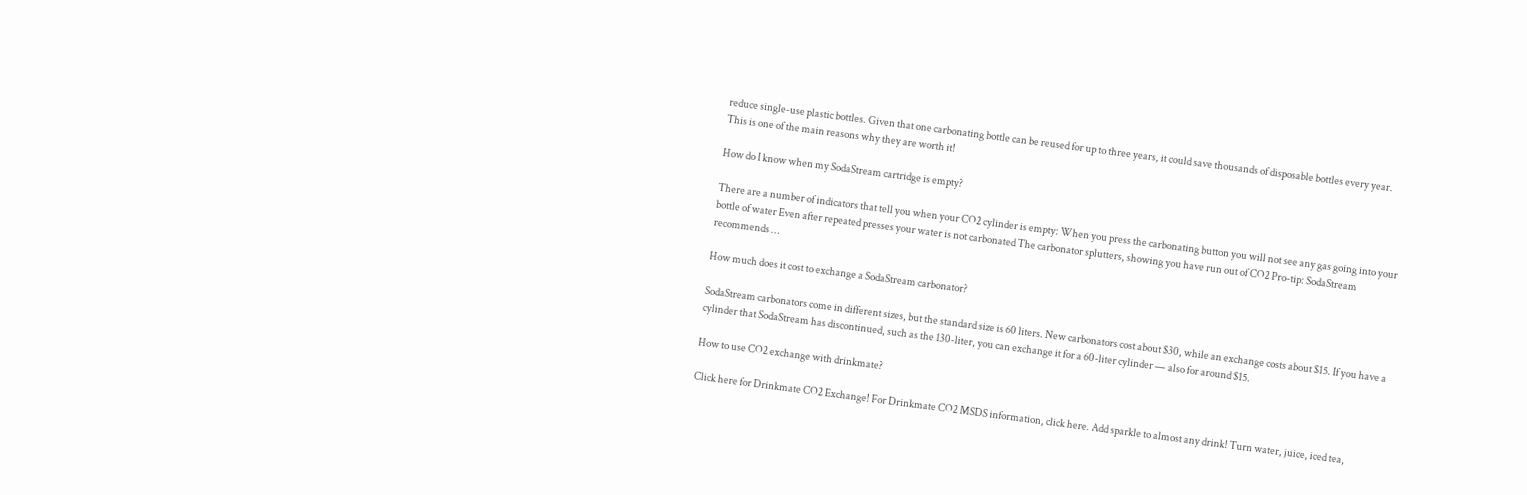reduce single-use plastic bottles. Given that one carbonating bottle can be reused for up to three years, it could save thousands of disposable bottles every year. This is one of the main reasons why they are worth it!

How do I know when my SodaStream cartridge is empty?

There are a number of indicators that tell you when your CO2 cylinder is empty: When you press the carbonating button you will not see any gas going into your bottle of water Even after repeated presses your water is not carbonated The carbonator splutters, showing you have run out of CO2 Pro-tip: SodaStream recommends …

How much does it cost to exchange a SodaStream carbonator?

SodaStream carbonators come in different sizes, but the standard size is 60 liters. New carbonators cost about $30, while an exchange costs about $15. If you have a cylinder that SodaStream has discontinued, such as the 130-liter, you can exchange it for a 60-liter cylinder — also for around $15.

How to use CO2 exchange with drinkmate?

Click here for Drinkmate CO2 Exchange! For Drinkmate CO2 MSDS information, click here. Add sparkle to almost any drink! Turn water, juice, iced tea,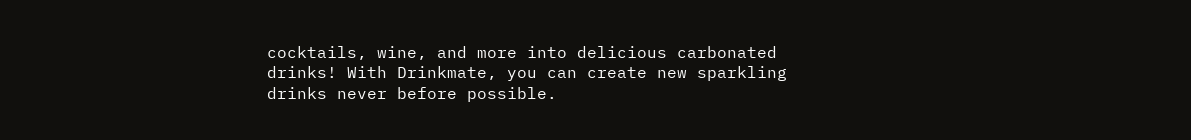cocktails, wine, and more into delicious carbonated drinks! With Drinkmate, you can create new sparkling drinks never before possible.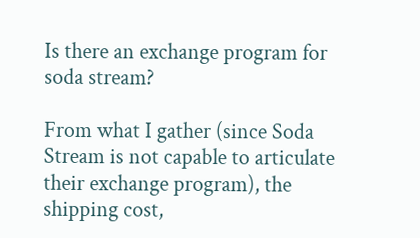Is there an exchange program for soda stream?

From what I gather (since Soda Stream is not capable to articulate their exchange program), the shipping cost,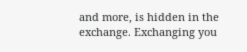and more, is hidden in the exchange. Exchanging you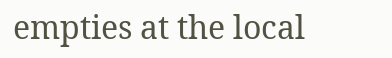empties at the local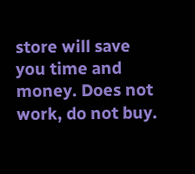store will save you time and money. Does not work, do not buy.